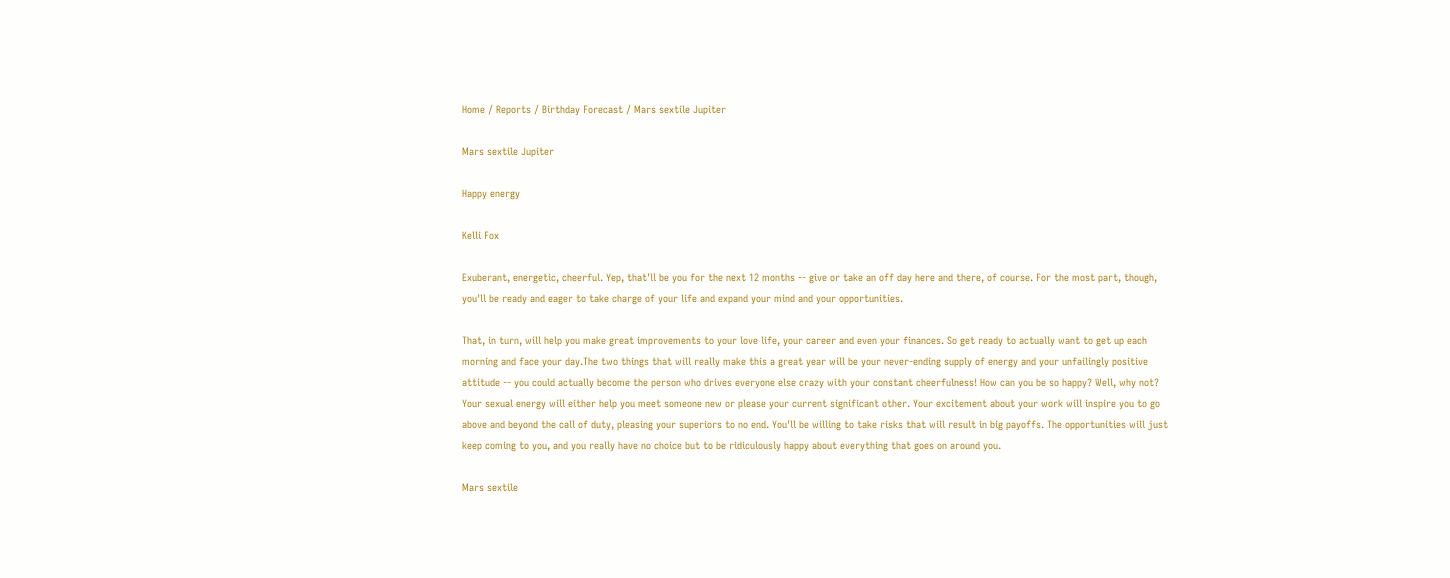Home / Reports / Birthday Forecast / Mars sextile Jupiter

Mars sextile Jupiter

Happy energy

Kelli Fox

Exuberant, energetic, cheerful. Yep, that'll be you for the next 12 months -- give or take an off day here and there, of course. For the most part, though, you'll be ready and eager to take charge of your life and expand your mind and your opportunities.

That, in turn, will help you make great improvements to your love life, your career and even your finances. So get ready to actually want to get up each morning and face your day.The two things that will really make this a great year will be your never-ending supply of energy and your unfailingly positive attitude -- you could actually become the person who drives everyone else crazy with your constant cheerfulness! How can you be so happy? Well, why not? Your sexual energy will either help you meet someone new or please your current significant other. Your excitement about your work will inspire you to go above and beyond the call of duty, pleasing your superiors to no end. You'll be willing to take risks that will result in big payoffs. The opportunities will just keep coming to you, and you really have no choice but to be ridiculously happy about everything that goes on around you.

Mars sextile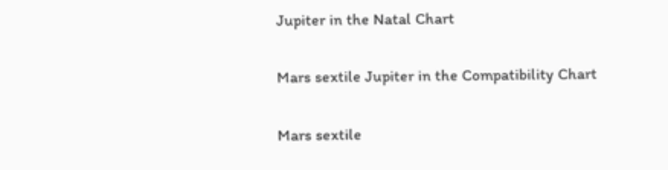Jupiter in the Natal Chart

Mars sextile Jupiter in the Compatibility Chart

Mars sextile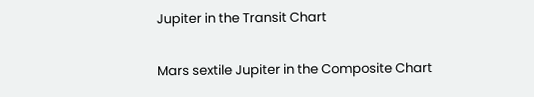Jupiter in the Transit Chart

Mars sextile Jupiter in the Composite Chart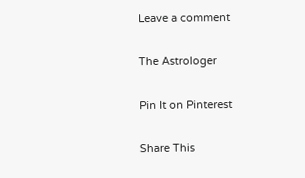Leave a comment

The Astrologer

Pin It on Pinterest

Share This